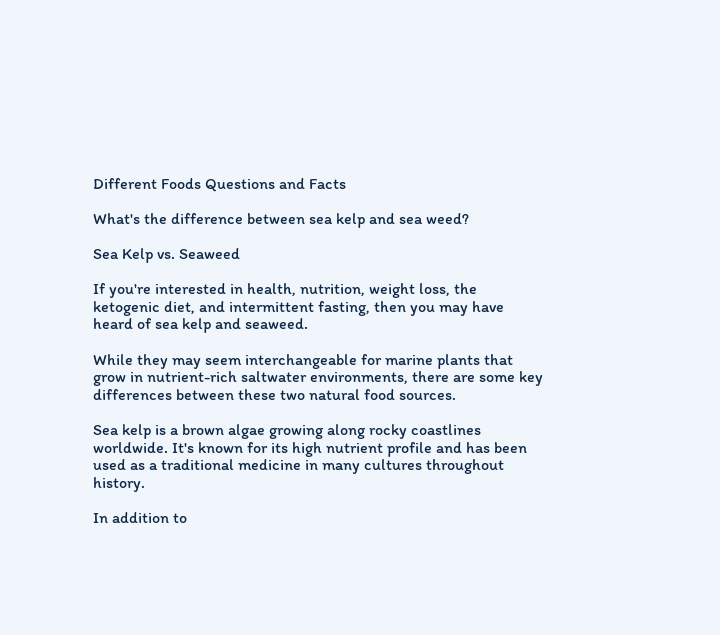Different Foods Questions and Facts

What's the difference between sea kelp and sea weed?

Sea Kelp vs. Seaweed

If you're interested in health, nutrition, weight loss, the ketogenic diet, and intermittent fasting, then you may have heard of sea kelp and seaweed.

While they may seem interchangeable for marine plants that grow in nutrient-rich saltwater environments, there are some key differences between these two natural food sources.

Sea kelp is a brown algae growing along rocky coastlines worldwide. It's known for its high nutrient profile and has been used as a traditional medicine in many cultures throughout history.

In addition to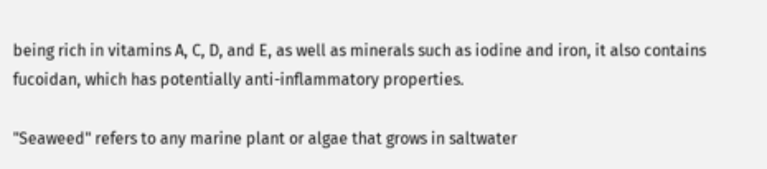being rich in vitamins A, C, D, and E, as well as minerals such as iodine and iron, it also contains fucoidan, which has potentially anti-inflammatory properties.

"Seaweed" refers to any marine plant or algae that grows in saltwater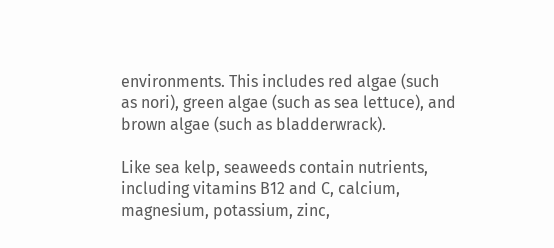environments. This includes red algae (such as nori), green algae (such as sea lettuce), and brown algae (such as bladderwrack).

Like sea kelp, seaweeds contain nutrients, including vitamins B12 and C, calcium, magnesium, potassium, zinc,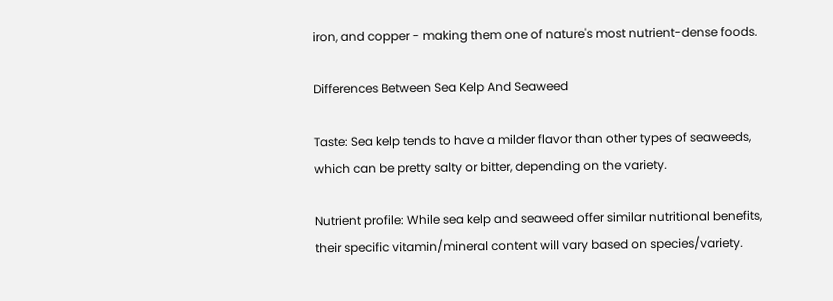iron, and copper - making them one of nature's most nutrient-dense foods.

Differences Between Sea Kelp And Seaweed

Taste: Sea kelp tends to have a milder flavor than other types of seaweeds, which can be pretty salty or bitter, depending on the variety.

Nutrient profile: While sea kelp and seaweed offer similar nutritional benefits, their specific vitamin/mineral content will vary based on species/variety.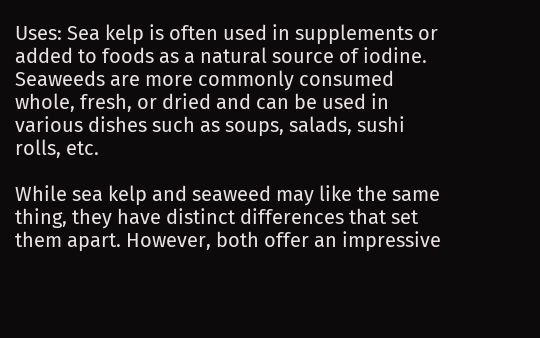Uses: Sea kelp is often used in supplements or added to foods as a natural source of iodine. Seaweeds are more commonly consumed whole, fresh, or dried and can be used in various dishes such as soups, salads, sushi rolls, etc.

While sea kelp and seaweed may like the same thing, they have distinct differences that set them apart. However, both offer an impressive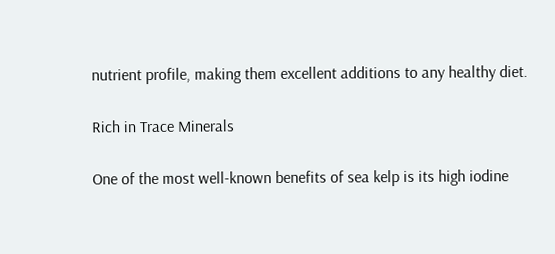nutrient profile, making them excellent additions to any healthy diet.

Rich in Trace Minerals

One of the most well-known benefits of sea kelp is its high iodine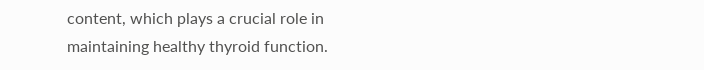content, which plays a crucial role in maintaining healthy thyroid function.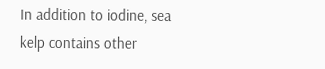In addition to iodine, sea kelp contains other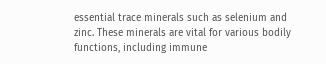essential trace minerals such as selenium and zinc. These minerals are vital for various bodily functions, including immune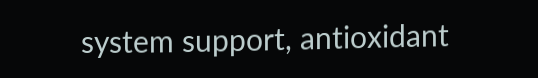system support, antioxidant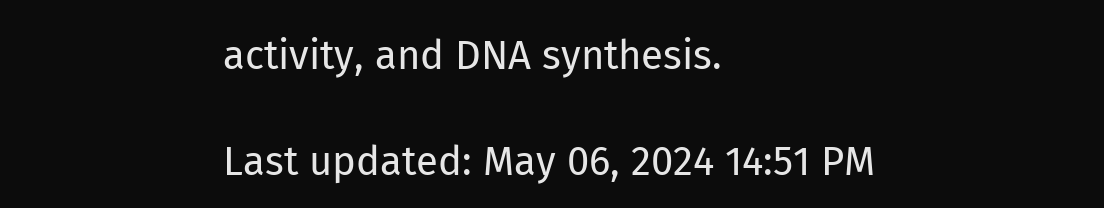activity, and DNA synthesis.

Last updated: May 06, 2024 14:51 PM